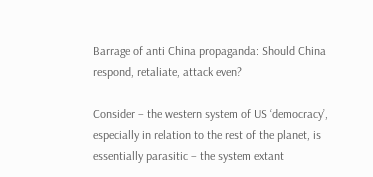Barrage of anti China propaganda: Should China respond, retaliate, attack even?

Consider – the western system of US ‘democracy’, especially in relation to the rest of the planet, is essentially parasitic – the system extant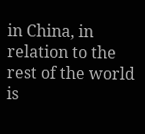in China, in relation to the rest of the world is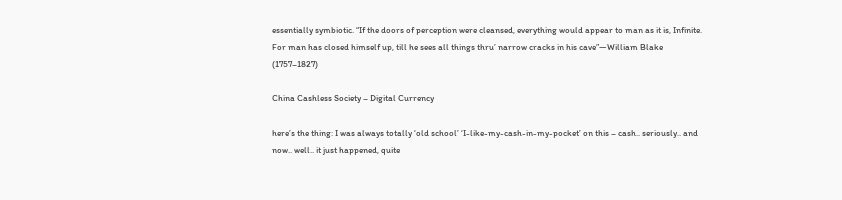essentially symbiotic. “If the doors of perception were cleansed, everything would appear to man as it is, Infinite. For man has closed himself up, till he sees all things thru’ narrow cracks in his cave”—William Blake (1757–1827)

China Cashless Society – Digital Currency

here’s the thing: I was always totally ‘old school’ ‘I-like-my-cash-in-my-pocket’ on this – cash.. seriously.. and now.. well.. it just happened, quite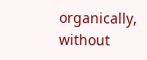organically, without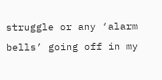struggle or any ‘alarm bells’ going off in my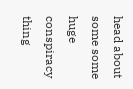head about some some huge conspiracy thing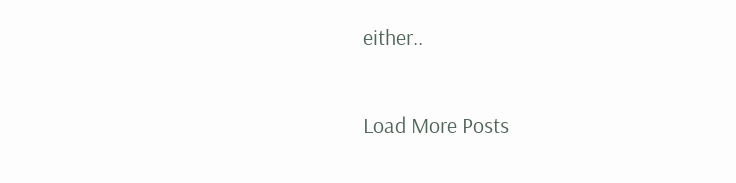either..

Load More Posts